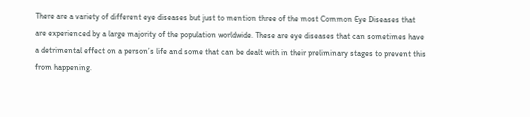There are a variety of different eye diseases but just to mention three of the most Common Eye Diseases that are experienced by a large majority of the population worldwide. These are eye diseases that can sometimes have a detrimental effect on a person’s life and some that can be dealt with in their preliminary stages to prevent this from happening.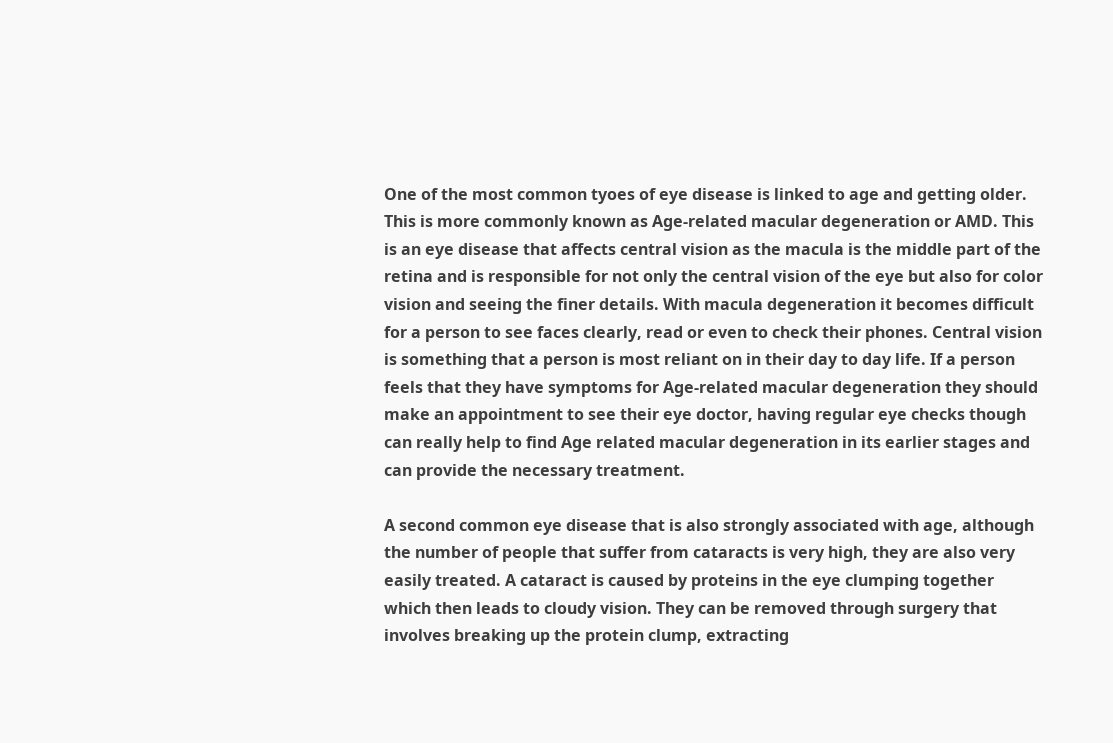One of the most common tyoes of eye disease is linked to age and getting older. This is more commonly known as Age-related macular degeneration or AMD. This is an eye disease that affects central vision as the macula is the middle part of the retina and is responsible for not only the central vision of the eye but also for color vision and seeing the finer details. With macula degeneration it becomes difficult for a person to see faces clearly, read or even to check their phones. Central vision is something that a person is most reliant on in their day to day life. If a person feels that they have symptoms for Age-related macular degeneration they should make an appointment to see their eye doctor, having regular eye checks though can really help to find Age related macular degeneration in its earlier stages and can provide the necessary treatment.

A second common eye disease that is also strongly associated with age, although the number of people that suffer from cataracts is very high, they are also very easily treated. A cataract is caused by proteins in the eye clumping together which then leads to cloudy vision. They can be removed through surgery that involves breaking up the protein clump, extracting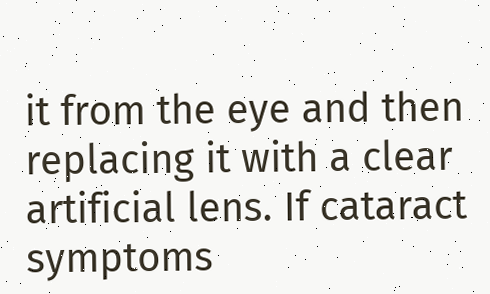it from the eye and then replacing it with a clear artificial lens. If cataract symptoms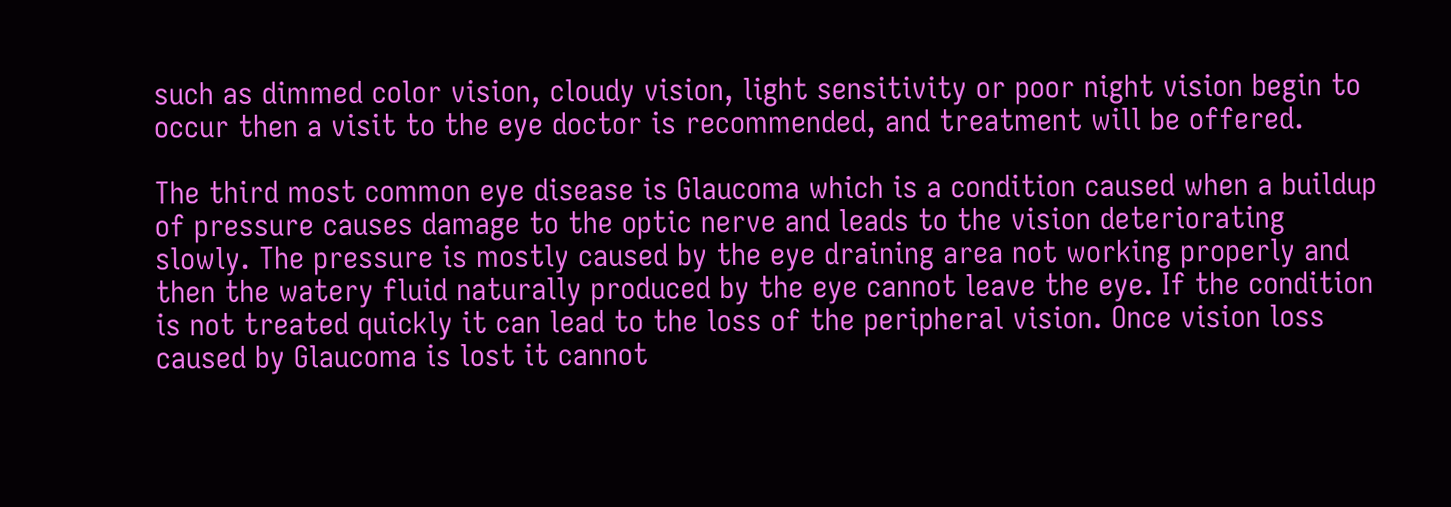such as dimmed color vision, cloudy vision, light sensitivity or poor night vision begin to occur then a visit to the eye doctor is recommended, and treatment will be offered.

The third most common eye disease is Glaucoma which is a condition caused when a buildup of pressure causes damage to the optic nerve and leads to the vision deteriorating slowly. The pressure is mostly caused by the eye draining area not working properly and then the watery fluid naturally produced by the eye cannot leave the eye. If the condition is not treated quickly it can lead to the loss of the peripheral vision. Once vision loss caused by Glaucoma is lost it cannot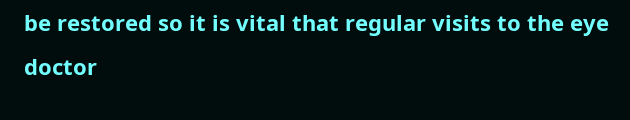be restored so it is vital that regular visits to the eye doctor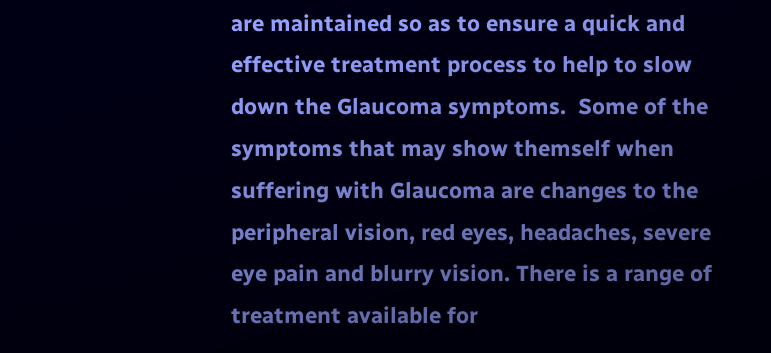are maintained so as to ensure a quick and effective treatment process to help to slow down the Glaucoma symptoms.  Some of the symptoms that may show themself when suffering with Glaucoma are changes to the peripheral vision, red eyes, headaches, severe eye pain and blurry vision. There is a range of treatment available for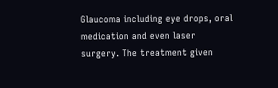Glaucoma including eye drops, oral medication and even laser surgery. The treatment given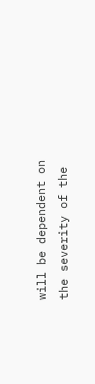will be dependent on the severity of the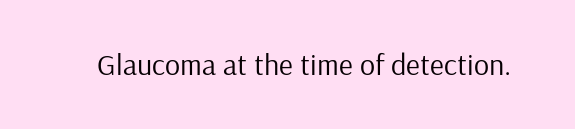Glaucoma at the time of detection.